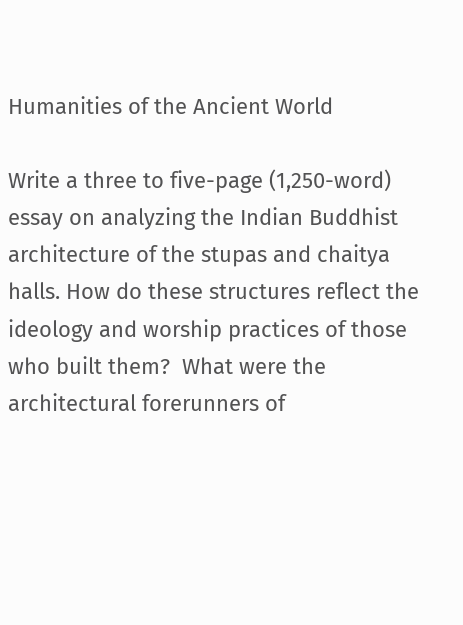Humanities of the Ancient World

Write a three to five-page (1,250-word) essay on analyzing the Indian Buddhist architecture of the stupas and chaitya halls. How do these structures reflect the ideology and worship practices of those who built them?  What were the architectural forerunners of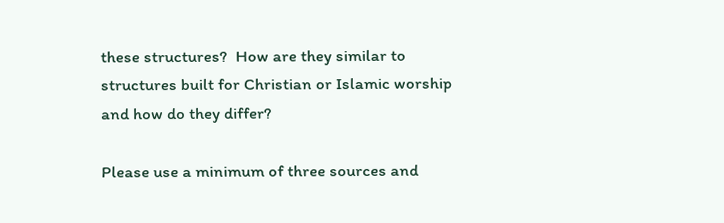these structures?  How are they similar to structures built for Christian or Islamic worship and how do they differ?

Please use a minimum of three sources and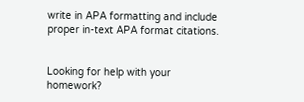write in APA formatting and include proper in-text APA format citations.


Looking for help with your homework?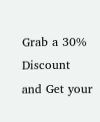Grab a 30% Discount and Get your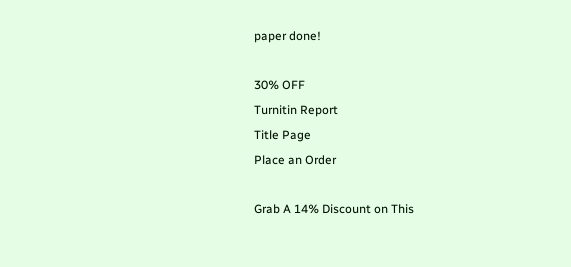paper done!

30% OFF
Turnitin Report
Title Page
Place an Order

Grab A 14% Discount on This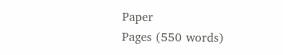Paper
Pages (550 words)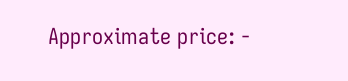Approximate price: -